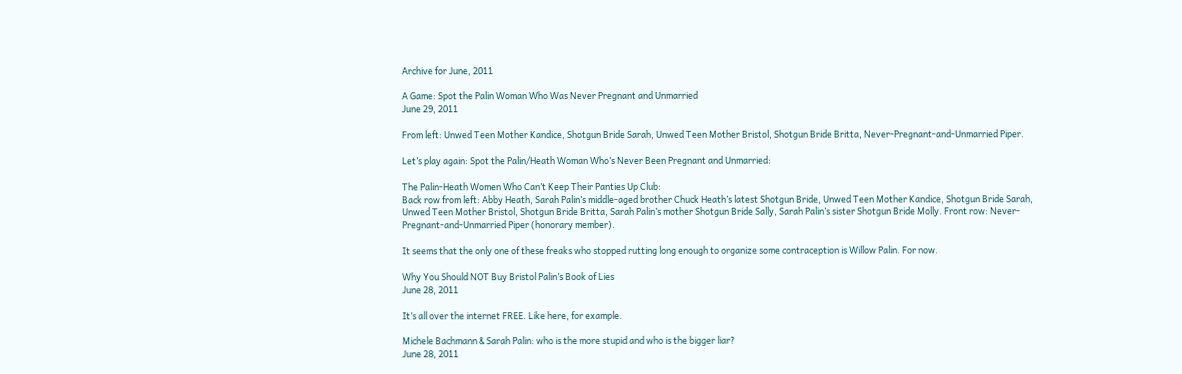Archive for June, 2011

A Game: Spot the Palin Woman Who Was Never Pregnant and Unmarried
June 29, 2011

From left: Unwed Teen Mother Kandice, Shotgun Bride Sarah, Unwed Teen Mother Bristol, Shotgun Bride Britta, Never-Pregnant-and-Unmarried Piper.

Let’s play again: Spot the Palin/Heath Woman Who’s Never Been Pregnant and Unmarried:

The Palin-Heath Women Who Can’t Keep Their Panties Up Club:
Back row from left: Abby Heath, Sarah Palin’s middle-aged brother Chuck Heath’s latest Shotgun Bride, Unwed Teen Mother Kandice, Shotgun Bride Sarah, Unwed Teen Mother Bristol, Shotgun Bride Britta, Sarah Palin’s mother Shotgun Bride Sally, Sarah Palin’s sister Shotgun Bride Molly. Front row: Never-Pregnant-and-Unmarried Piper (honorary member).

It seems that the only one of these freaks who stopped rutting long enough to organize some contraception is Willow Palin. For now.

Why You Should NOT Buy Bristol Palin’s Book of Lies
June 28, 2011

It’s all over the internet FREE. Like here, for example.

Michele Bachmann & Sarah Palin: who is the more stupid and who is the bigger liar?
June 28, 2011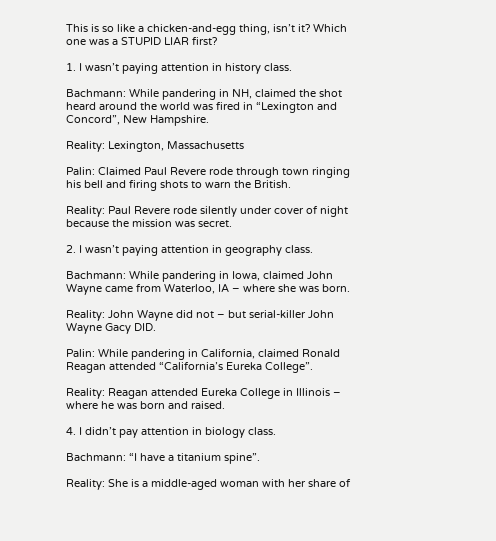This is so like a chicken-and-egg thing, isn’t it? Which one was a STUPID LIAR first?

1. I wasn’t paying attention in history class.

Bachmann: While pandering in NH, claimed the shot heard around the world was fired in “Lexington and Concord”, New Hampshire.

Reality: Lexington, Massachusetts

Palin: Claimed Paul Revere rode through town ringing his bell and firing shots to warn the British.

Reality: Paul Revere rode silently under cover of night because the mission was secret.

2. I wasn’t paying attention in geography class.

Bachmann: While pandering in Iowa, claimed John Wayne came from Waterloo, IA – where she was born.

Reality: John Wayne did not – but serial-killer John Wayne Gacy DID.

Palin: While pandering in California, claimed Ronald Reagan attended “California’s Eureka College”.

Reality: Reagan attended Eureka College in Illinois – where he was born and raised.

4. I didn’t pay attention in biology class.

Bachmann: “I have a titanium spine”.

Reality: She is a middle-aged woman with her share of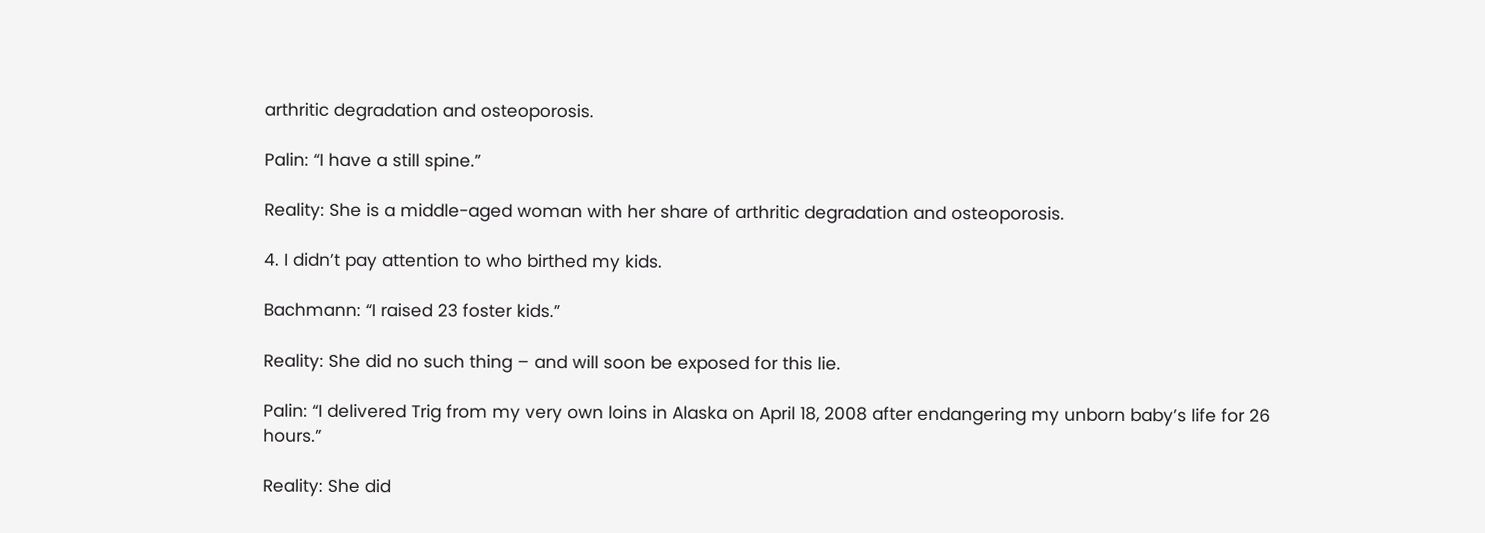arthritic degradation and osteoporosis.

Palin: “I have a still spine.”

Reality: She is a middle-aged woman with her share of arthritic degradation and osteoporosis.

4. I didn’t pay attention to who birthed my kids.

Bachmann: “I raised 23 foster kids.”

Reality: She did no such thing – and will soon be exposed for this lie.

Palin: “I delivered Trig from my very own loins in Alaska on April 18, 2008 after endangering my unborn baby’s life for 26 hours.”

Reality: She did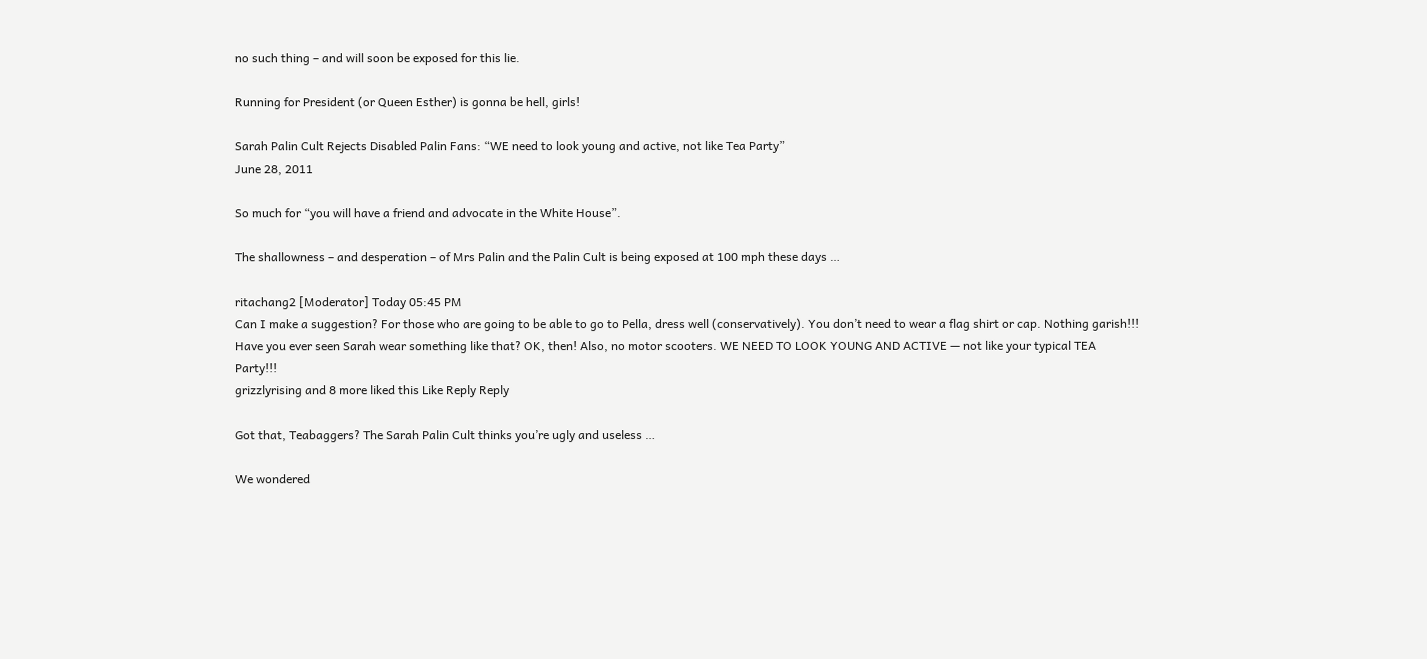no such thing – and will soon be exposed for this lie.

Running for President (or Queen Esther) is gonna be hell, girls!

Sarah Palin Cult Rejects Disabled Palin Fans: “WE need to look young and active, not like Tea Party”
June 28, 2011

So much for “you will have a friend and advocate in the White House”.

The shallowness – and desperation – of Mrs Palin and the Palin Cult is being exposed at 100 mph these days …

ritachang2 [Moderator] Today 05:45 PM
Can I make a suggestion? For those who are going to be able to go to Pella, dress well (conservatively). You don’t need to wear a flag shirt or cap. Nothing garish!!! Have you ever seen Sarah wear something like that? OK, then! Also, no motor scooters. WE NEED TO LOOK YOUNG AND ACTIVE — not like your typical TEA Party!!!
grizzlyrising and 8 more liked this Like Reply Reply

Got that, Teabaggers? The Sarah Palin Cult thinks you’re ugly and useless …

We wondered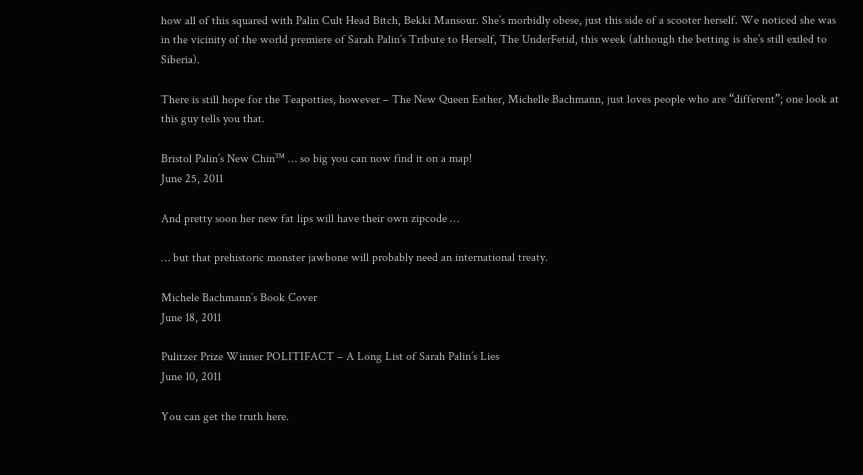how all of this squared with Palin Cult Head Bitch, Bekki Mansour. She’s morbidly obese, just this side of a scooter herself. We noticed she was in the vicinity of the world premiere of Sarah Palin’s Tribute to Herself, The UnderFetid, this week (although the betting is she’s still exiled to Siberia).

There is still hope for the Teapotties, however – The New Queen Esther, Michelle Bachmann, just loves people who are “different”; one look at this guy tells you that.

Bristol Palin’s New Chin™ … so big you can now find it on a map!
June 25, 2011

And pretty soon her new fat lips will have their own zipcode …

… but that prehistoric monster jawbone will probably need an international treaty.

Michele Bachmann’s Book Cover
June 18, 2011

Pulitzer Prize Winner POLITIFACT – A Long List of Sarah Palin’s Lies
June 10, 2011

You can get the truth here.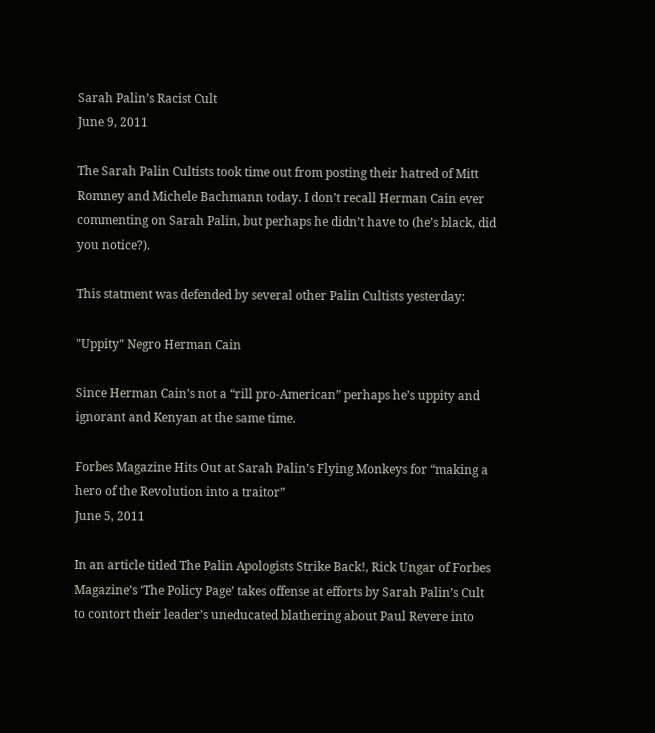Sarah Palin’s Racist Cult
June 9, 2011

The Sarah Palin Cultists took time out from posting their hatred of Mitt Romney and Michele Bachmann today. I don’t recall Herman Cain ever commenting on Sarah Palin, but perhaps he didn’t have to (he’s black, did you notice?).

This statment was defended by several other Palin Cultists yesterday:

"Uppity" Negro Herman Cain

Since Herman Cain’s not a “rill pro-American” perhaps he’s uppity and ignorant and Kenyan at the same time.

Forbes Magazine Hits Out at Sarah Palin’s Flying Monkeys for “making a hero of the Revolution into a traitor”
June 5, 2011

In an article titled The Palin Apologists Strike Back!, Rick Ungar of Forbes Magazine’s ‘The Policy Page’ takes offense at efforts by Sarah Palin’s Cult to contort their leader’s uneducated blathering about Paul Revere into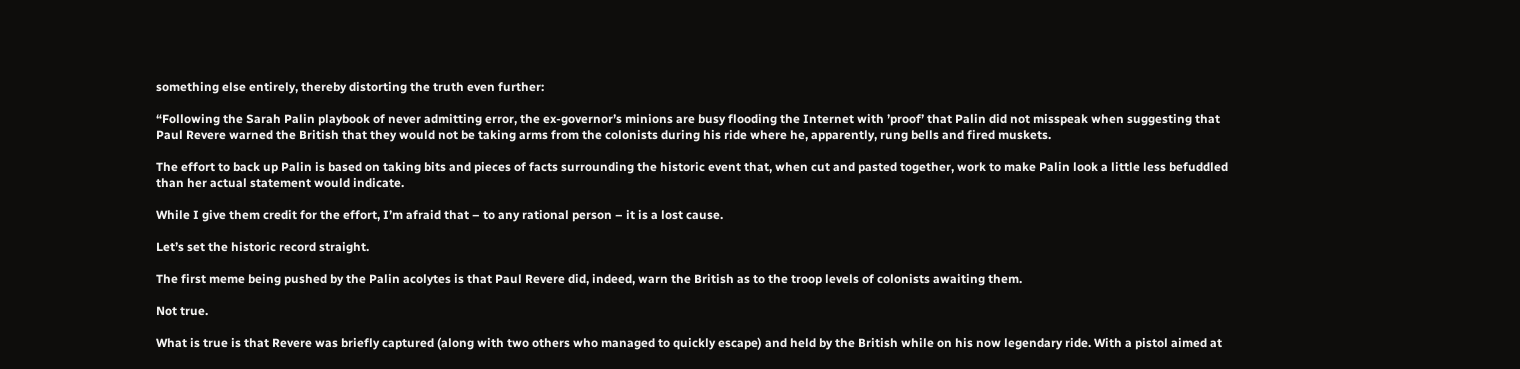something else entirely, thereby distorting the truth even further:

“Following the Sarah Palin playbook of never admitting error, the ex-governor’s minions are busy flooding the Internet with ’proof’ that Palin did not misspeak when suggesting that Paul Revere warned the British that they would not be taking arms from the colonists during his ride where he, apparently, rung bells and fired muskets.

The effort to back up Palin is based on taking bits and pieces of facts surrounding the historic event that, when cut and pasted together, work to make Palin look a little less befuddled than her actual statement would indicate.

While I give them credit for the effort, I’m afraid that – to any rational person – it is a lost cause.

Let’s set the historic record straight.

The first meme being pushed by the Palin acolytes is that Paul Revere did, indeed, warn the British as to the troop levels of colonists awaiting them.

Not true.

What is true is that Revere was briefly captured (along with two others who managed to quickly escape) and held by the British while on his now legendary ride. With a pistol aimed at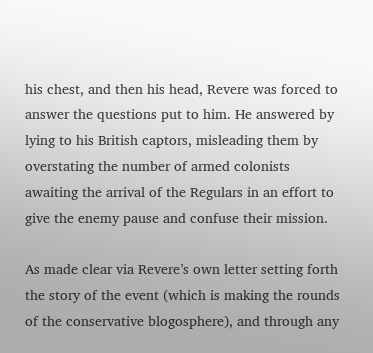his chest, and then his head, Revere was forced to answer the questions put to him. He answered by lying to his British captors, misleading them by overstating the number of armed colonists awaiting the arrival of the Regulars in an effort to give the enemy pause and confuse their mission.

As made clear via Revere’s own letter setting forth the story of the event (which is making the rounds of the conservative blogosphere), and through any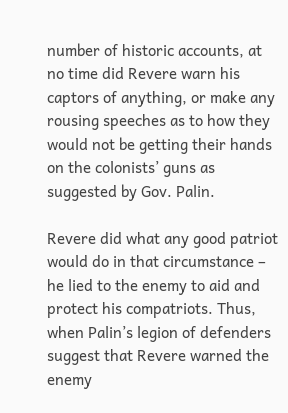number of historic accounts, at no time did Revere warn his captors of anything, or make any rousing speeches as to how they would not be getting their hands on the colonists’ guns as suggested by Gov. Palin.

Revere did what any good patriot would do in that circumstance – he lied to the enemy to aid and protect his compatriots. Thus, when Palin’s legion of defenders suggest that Revere warned the enemy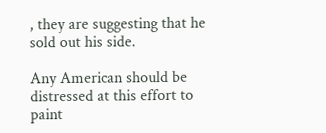, they are suggesting that he sold out his side.

Any American should be distressed at this effort to paint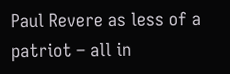Paul Revere as less of a patriot – all in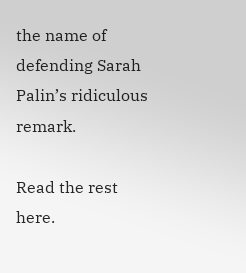the name of defending Sarah Palin’s ridiculous remark.

Read the rest here.